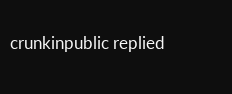crunkinpublic replied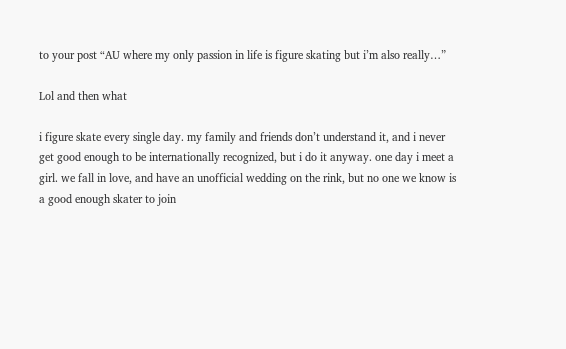to your post “AU where my only passion in life is figure skating but i’m also really…”

Lol and then what

i figure skate every single day. my family and friends don’t understand it, and i never get good enough to be internationally recognized, but i do it anyway. one day i meet a girl. we fall in love, and have an unofficial wedding on the rink, but no one we know is a good enough skater to join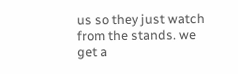us so they just watch from the stands. we get a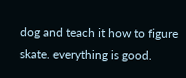dog and teach it how to figure skate. everything is good.